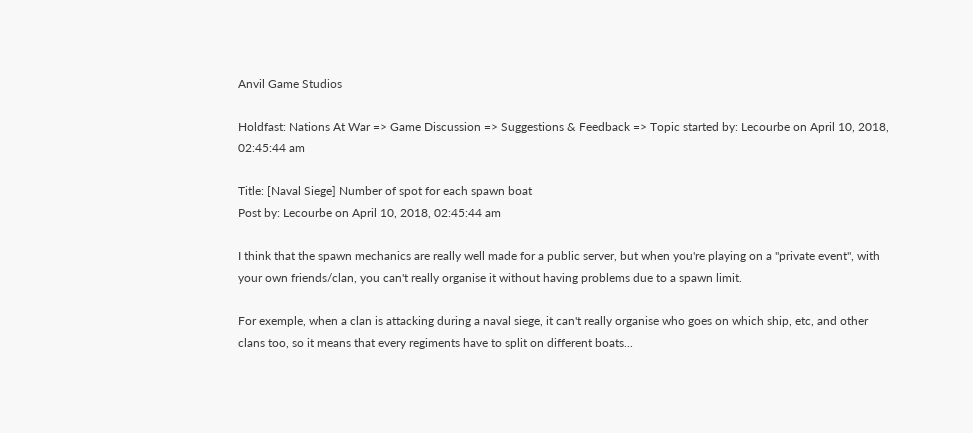Anvil Game Studios

Holdfast: Nations At War => Game Discussion => Suggestions & Feedback => Topic started by: Lecourbe on April 10, 2018, 02:45:44 am

Title: [Naval Siege] Number of spot for each spawn boat
Post by: Lecourbe on April 10, 2018, 02:45:44 am

I think that the spawn mechanics are really well made for a public server, but when you're playing on a "private event", with your own friends/clan, you can't really organise it without having problems due to a spawn limit.

For exemple, when a clan is attacking during a naval siege, it can't really organise who goes on which ship, etc, and other clans too, so it means that every regiments have to split on different boats...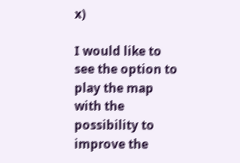x)

I would like to see the option to play the map with the possibility to improve the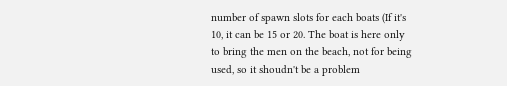number of spawn slots for each boats (If it's 10, it can be 15 or 20. The boat is here only to bring the men on the beach, not for being used, so it shoudn't be a problem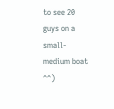to see 20 guys on a small-medium boat ^^)